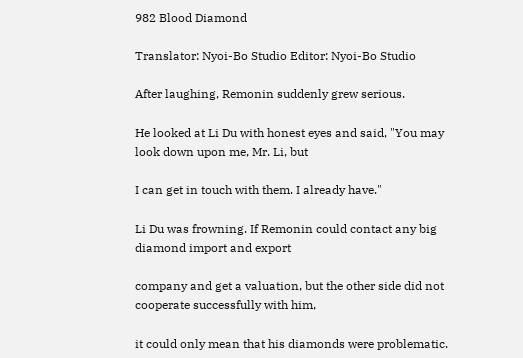982 Blood Diamond

Translator: Nyoi-Bo Studio Editor: Nyoi-Bo Studio

After laughing, Remonin suddenly grew serious.

He looked at Li Du with honest eyes and said, "You may look down upon me, Mr. Li, but

I can get in touch with them. I already have."

Li Du was frowning. If Remonin could contact any big diamond import and export

company and get a valuation, but the other side did not cooperate successfully with him,

it could only mean that his diamonds were problematic.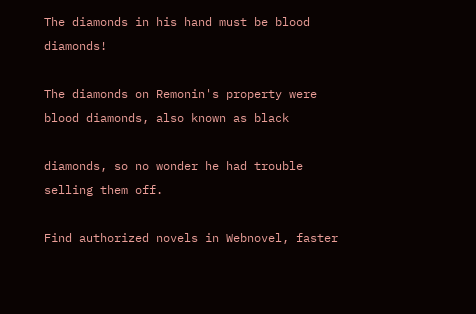The diamonds in his hand must be blood diamonds!

The diamonds on Remonin's property were blood diamonds, also known as black

diamonds, so no wonder he had trouble selling them off.

Find authorized novels in Webnovel, faster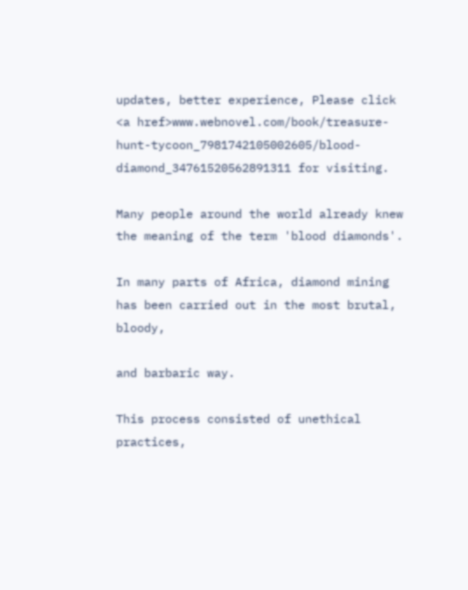updates, better experience, Please click <a href>www.webnovel.com/book/treasure-hunt-tycoon_7981742105002605/blood-diamond_34761520562891311 for visiting.

Many people around the world already knew the meaning of the term 'blood diamonds'.

In many parts of Africa, diamond mining has been carried out in the most brutal, bloody,

and barbaric way.

This process consisted of unethical practices,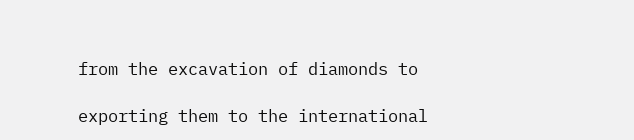from the excavation of diamonds to

exporting them to the international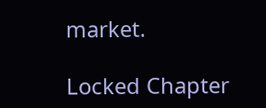market.

Locked Chapter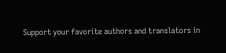Support your favorite authors and translators in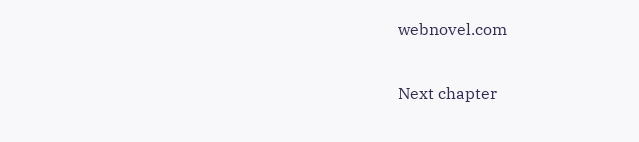webnovel.com

Next chapter